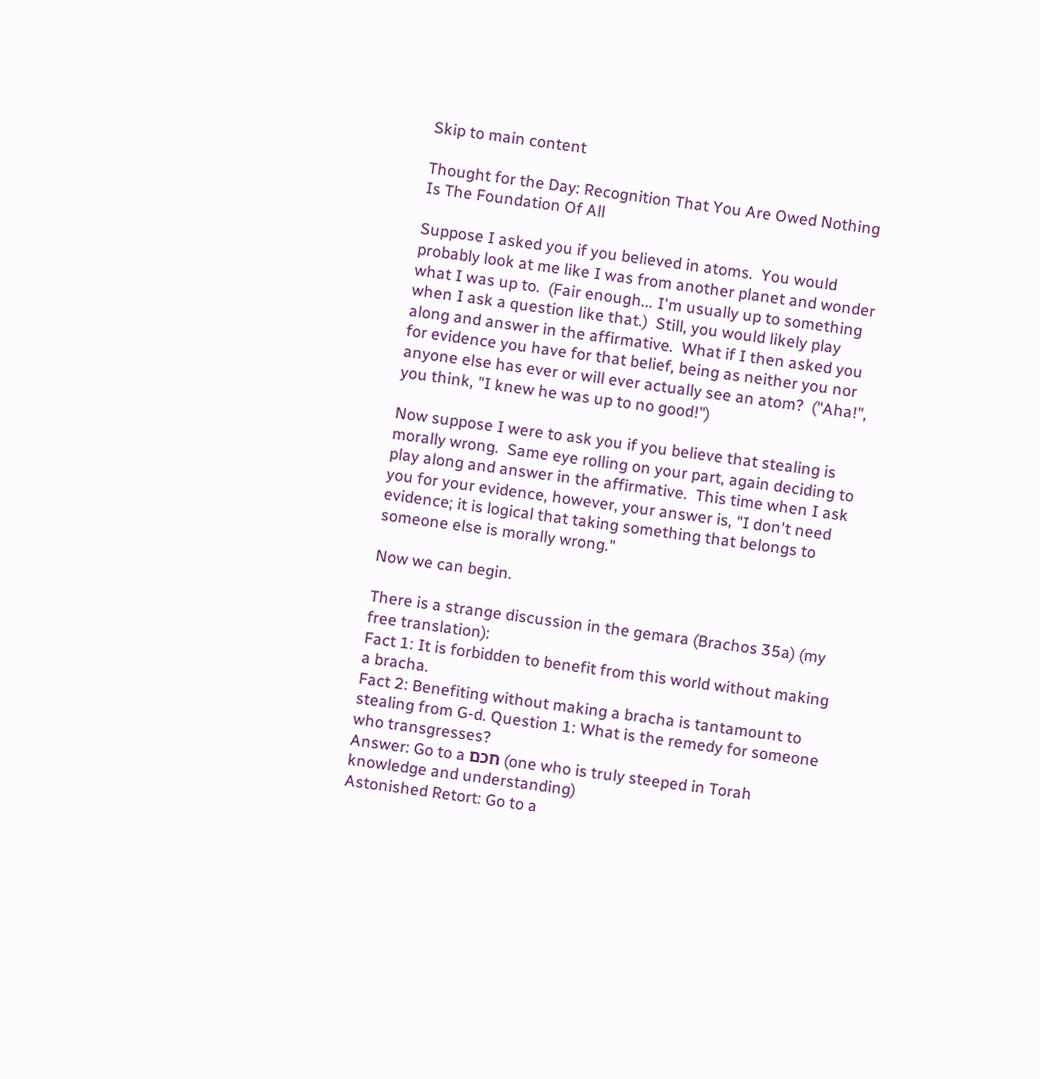Skip to main content

Thought for the Day: Recognition That You Are Owed Nothing Is The Foundation Of All

Suppose I asked you if you believed in atoms.  You would probably look at me like I was from another planet and wonder what I was up to.  (Fair enough... I'm usually up to something when I ask a question like that.)  Still, you would likely play along and answer in the affirmative.  What if I then asked you for evidence you have for that belief, being as neither you nor anyone else has ever or will ever actually see an atom?  ("Aha!", you think, "I knew he was up to no good!")

Now suppose I were to ask you if you believe that stealing is morally wrong.  Same eye rolling on your part, again deciding to play along and answer in the affirmative.  This time when I ask you for your evidence, however, your answer is, "I don't need evidence; it is logical that taking something that belongs to someone else is morally wrong."

Now we can begin.

There is a strange discussion in the gemara (Brachos 35a) (my free translation):
Fact 1: It is forbidden to benefit from this world without making a bracha.
Fact 2: Benefiting without making a bracha is tantamount to stealing from G-d. Question 1: What is the remedy for someone who transgresses?
Answer: Go to a חכם (one who is truly steeped in Torah knowledge and understanding)
Astonished Retort: Go to a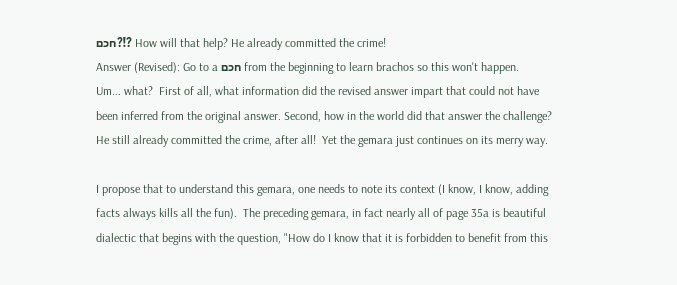חכם?!? How will that help? He already committed the crime!
Answer (Revised): Go to a חכם from the beginning to learn brachos so this won't happen.
Um... what?  First of all, what information did the revised answer impart that could not have been inferred from the original answer. Second, how in the world did that answer the challenge?  He still already committed the crime, after all!  Yet the gemara just continues on its merry way.

I propose that to understand this gemara, one needs to note its context (I know, I know, adding facts always kills all the fun).  The preceding gemara, in fact nearly all of page 35a is beautiful dialectic that begins with the question, "How do I know that it is forbidden to benefit from this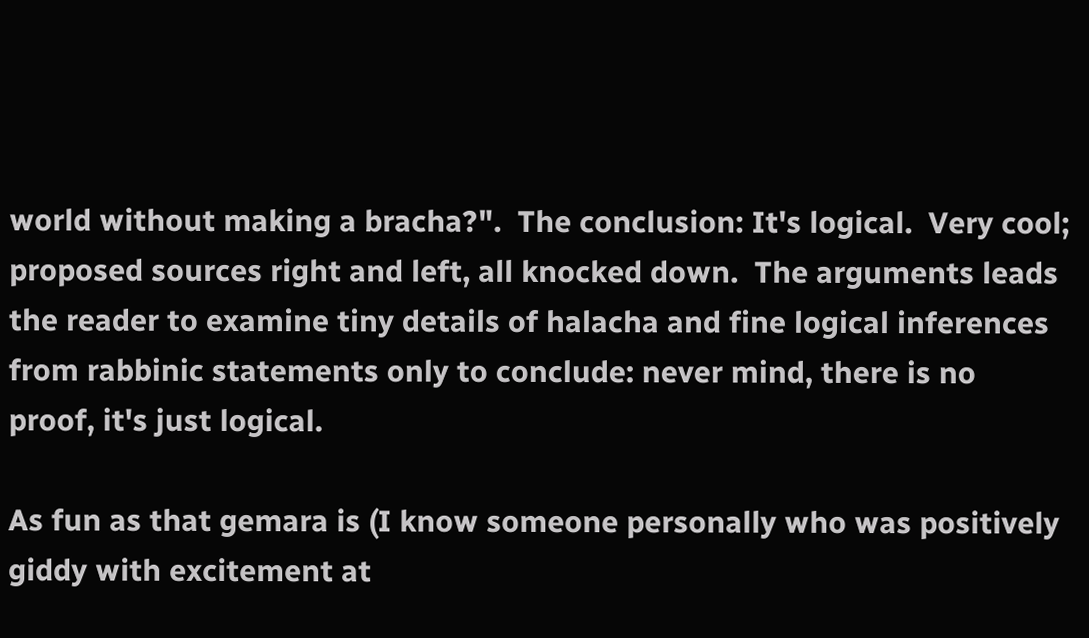world without making a bracha?".  The conclusion: It's logical.  Very cool; proposed sources right and left, all knocked down.  The arguments leads the reader to examine tiny details of halacha and fine logical inferences from rabbinic statements only to conclude: never mind, there is no proof, it's just logical.

As fun as that gemara is (I know someone personally who was positively giddy with excitement at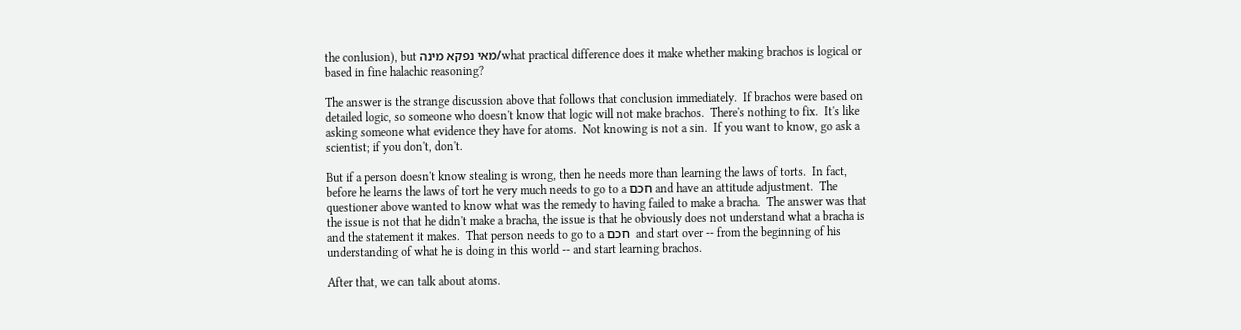the conlusion), but מאי נפקא מינה/what practical difference does it make whether making brachos is logical or based in fine halachic reasoning?

The answer is the strange discussion above that follows that conclusion immediately.  If brachos were based on detailed logic, so someone who doesn't know that logic will not make brachos.  There's nothing to fix.  It's like asking someone what evidence they have for atoms.  Not knowing is not a sin.  If you want to know, go ask a scientist; if you don't, don't.

But if a person doesn't know stealing is wrong, then he needs more than learning the laws of torts.  In fact, before he learns the laws of tort he very much needs to go to a חכם and have an attitude adjustment.  The questioner above wanted to know what was the remedy to having failed to make a bracha.  The answer was that the issue is not that he didn't make a bracha, the issue is that he obviously does not understand what a bracha is and the statement it makes.  That person needs to go to a חכם  and start over -- from the beginning of his understanding of what he is doing in this world -- and start learning brachos.

After that, we can talk about atoms.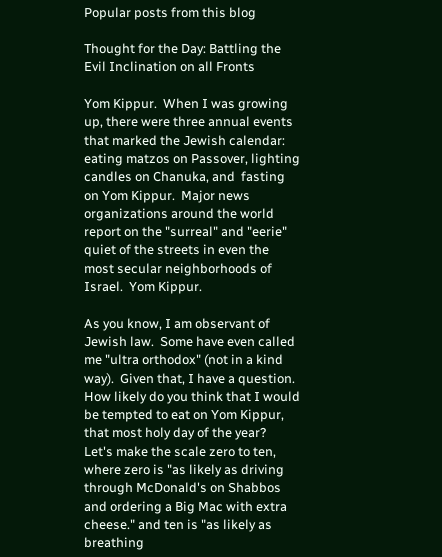Popular posts from this blog

Thought for the Day: Battling the Evil Inclination on all Fronts

Yom Kippur.  When I was growing up, there were three annual events that marked the Jewish calendar: eating matzos on Passover, lighting candles on Chanuka, and  fasting on Yom Kippur.  Major news organizations around the world report on the "surreal" and "eerie" quiet of the streets in even the most secular neighborhoods of Israel.  Yom Kippur.

As you know, I am observant of Jewish law.  Some have even called me "ultra orthodox" (not in a kind way).  Given that, I have a question.  How likely do you think that I would be tempted to eat on Yom Kippur, that most holy day of the year?  Let's make the scale zero to ten, where zero is "as likely as driving through McDonald's on Shabbos and ordering a Big Mac with extra cheese." and ten is "as likely as breathing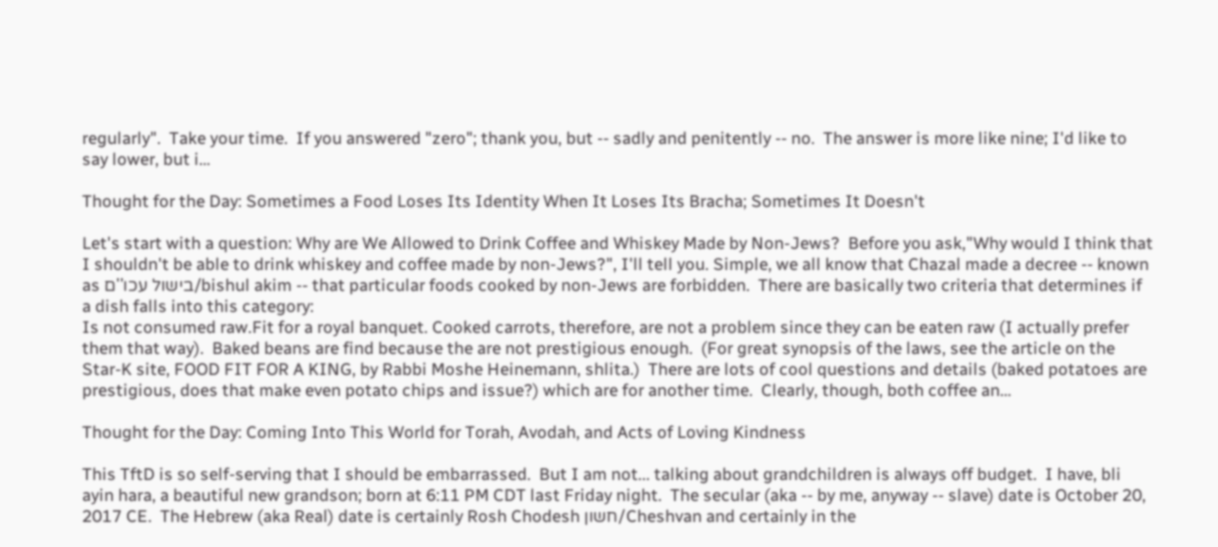regularly".  Take your time.  If you answered "zero"; thank you, but -- sadly and penitently -- no.  The answer is more like nine; I'd like to say lower, but i…

Thought for the Day: Sometimes a Food Loses Its Identity When It Loses Its Bracha; Sometimes It Doesn't

Let's start with a question: Why are We Allowed to Drink Coffee and Whiskey Made by Non-Jews?  Before you ask,"Why would I think that I shouldn't be able to drink whiskey and coffee made by non-Jews?", I'll tell you. Simple, we all know that Chazal made a decree -- known as בישול עכו''ם/bishul akim -- that particular foods cooked by non-Jews are forbidden.  There are basically two criteria that determines if a dish falls into this category:
Is not consumed raw.Fit for a royal banquet. Cooked carrots, therefore, are not a problem since they can be eaten raw (I actually prefer them that way).  Baked beans are find because the are not prestigious enough.  (For great synopsis of the laws, see the article on the Star-K site, FOOD FIT FOR A KING, by Rabbi Moshe Heinemann, shlita.)  There are lots of cool questions and details (baked potatoes are prestigious, does that make even potato chips and issue?) which are for another time.  Clearly, though, both coffee an…

Thought for the Day: Coming Into This World for Torah, Avodah, and Acts of Loving Kindness

This TftD is so self-serving that I should be embarrassed.  But I am not... talking about grandchildren is always off budget.  I have, bli ayin hara, a beautiful new grandson; born at 6:11 PM CDT last Friday night.  The secular (aka -- by me, anyway -- slave) date is October 20, 2017 CE.  The Hebrew (aka Real) date is certainly Rosh Chodesh חשון/Cheshvan and certainly in the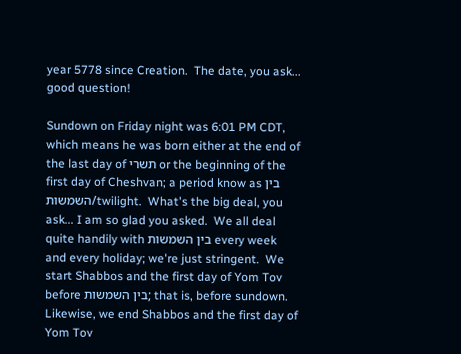year 5778 since Creation.  The date, you ask... good question!

Sundown on Friday night was 6:01 PM CDT, which means he was born either at the end of the last day of תשרי or the beginning of the first day of Cheshvan; a period know as בין השמשות/twilight.  What's the big deal, you ask... I am so glad you asked.  We all deal quite handily with בין השמשות every week and every holiday; we're just stringent.  We start Shabbos and the first day of Yom Tov before בין השמשות; that is, before sundown.  Likewise, we end Shabbos and the first day of Yom Tov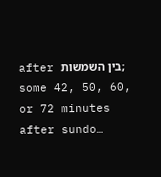after בין השמשות; some 42, 50, 60, or 72 minutes after sundo…